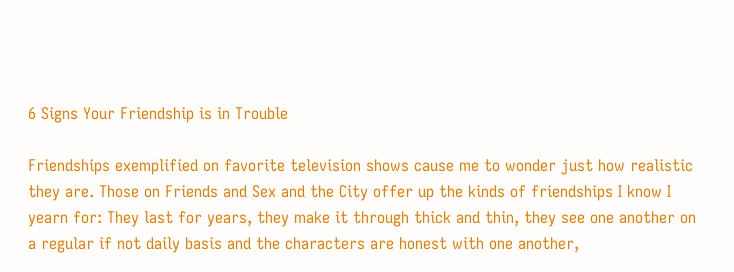6 Signs Your Friendship is in Trouble

Friendships exemplified on favorite television shows cause me to wonder just how realistic they are. Those on Friends and Sex and the City offer up the kinds of friendships I know I yearn for: They last for years, they make it through thick and thin, they see one another on a regular if not daily basis and the characters are honest with one another,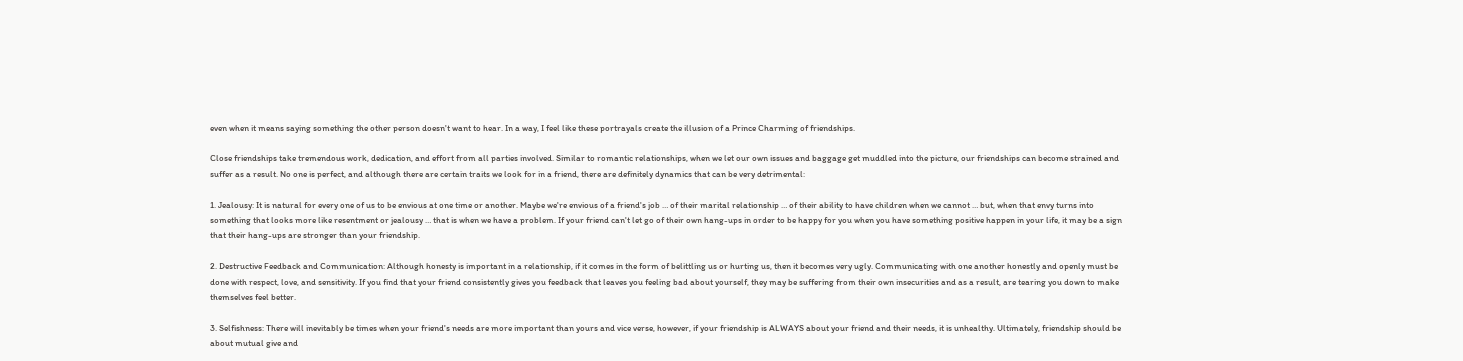even when it means saying something the other person doesn't want to hear. In a way, I feel like these portrayals create the illusion of a Prince Charming of friendships.

Close friendships take tremendous work, dedication, and effort from all parties involved. Similar to romantic relationships, when we let our own issues and baggage get muddled into the picture, our friendships can become strained and suffer as a result. No one is perfect, and although there are certain traits we look for in a friend, there are definitely dynamics that can be very detrimental:

1. Jealousy: It is natural for every one of us to be envious at one time or another. Maybe we're envious of a friend's job … of their marital relationship … of their ability to have children when we cannot … but, when that envy turns into something that looks more like resentment or jealousy … that is when we have a problem. If your friend can't let go of their own hang-ups in order to be happy for you when you have something positive happen in your life, it may be a sign that their hang-ups are stronger than your friendship.

2. Destructive Feedback and Communication: Although honesty is important in a relationship, if it comes in the form of belittling us or hurting us, then it becomes very ugly. Communicating with one another honestly and openly must be done with respect, love, and sensitivity. If you find that your friend consistently gives you feedback that leaves you feeling bad about yourself, they may be suffering from their own insecurities and as a result, are tearing you down to make themselves feel better.

3. Selfishness: There will inevitably be times when your friend's needs are more important than yours and vice verse, however, if your friendship is ALWAYS about your friend and their needs, it is unhealthy. Ultimately, friendship should be about mutual give and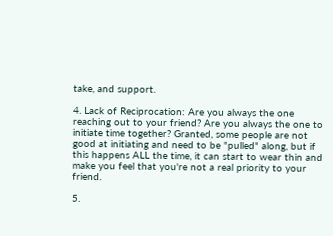take, and support.

4. Lack of Reciprocation: Are you always the one reaching out to your friend? Are you always the one to initiate time together? Granted, some people are not good at initiating and need to be "pulled" along, but if this happens ALL the time, it can start to wear thin and make you feel that you're not a real priority to your friend.

5.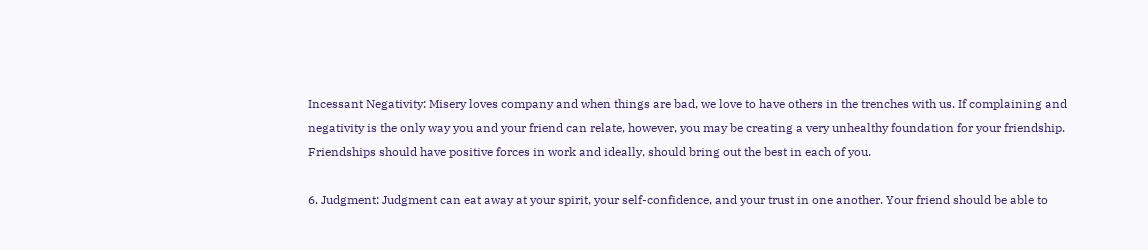Incessant Negativity: Misery loves company and when things are bad, we love to have others in the trenches with us. If complaining and negativity is the only way you and your friend can relate, however, you may be creating a very unhealthy foundation for your friendship. Friendships should have positive forces in work and ideally, should bring out the best in each of you.

6. Judgment: Judgment can eat away at your spirit, your self-confidence, and your trust in one another. Your friend should be able to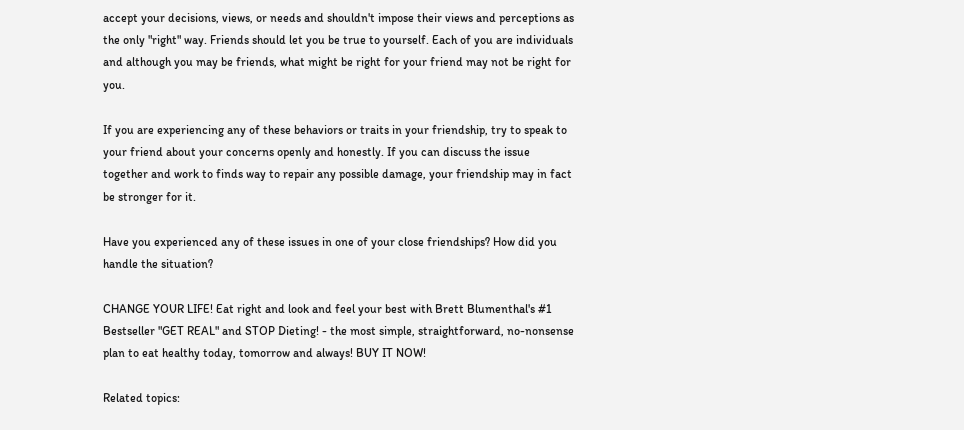accept your decisions, views, or needs and shouldn't impose their views and perceptions as the only "right" way. Friends should let you be true to yourself. Each of you are individuals and although you may be friends, what might be right for your friend may not be right for you.

If you are experiencing any of these behaviors or traits in your friendship, try to speak to your friend about your concerns openly and honestly. If you can discuss the issue together and work to finds way to repair any possible damage, your friendship may in fact be stronger for it.

Have you experienced any of these issues in one of your close friendships? How did you handle the situation?

CHANGE YOUR LIFE! Eat right and look and feel your best with Brett Blumenthal's #1 Bestseller "GET REAL" and STOP Dieting! - the most simple, straightforward, no-nonsense plan to eat healthy today, tomorrow and always! BUY IT NOW!

Related topics: